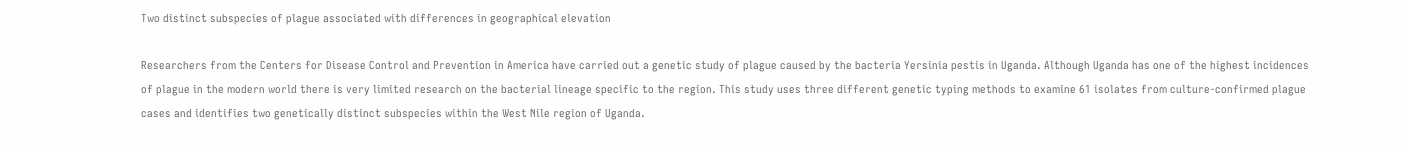Two distinct subspecies of plague associated with differences in geographical elevation

Researchers from the Centers for Disease Control and Prevention in America have carried out a genetic study of plague caused by the bacteria Yersinia pestis in Uganda. Although Uganda has one of the highest incidences of plague in the modern world there is very limited research on the bacterial lineage specific to the region. This study uses three different genetic typing methods to examine 61 isolates from culture-confirmed plague cases and identifies two genetically distinct subspecies within the West Nile region of Uganda.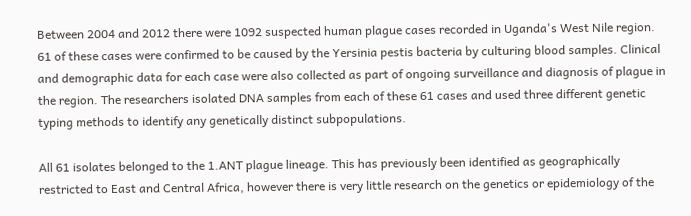Between 2004 and 2012 there were 1092 suspected human plague cases recorded in Uganda's West Nile region. 61 of these cases were confirmed to be caused by the Yersinia pestis bacteria by culturing blood samples. Clinical and demographic data for each case were also collected as part of ongoing surveillance and diagnosis of plague in the region. The researchers isolated DNA samples from each of these 61 cases and used three different genetic typing methods to identify any genetically distinct subpopulations.

All 61 isolates belonged to the 1.ANT plague lineage. This has previously been identified as geographically restricted to East and Central Africa, however there is very little research on the genetics or epidemiology of the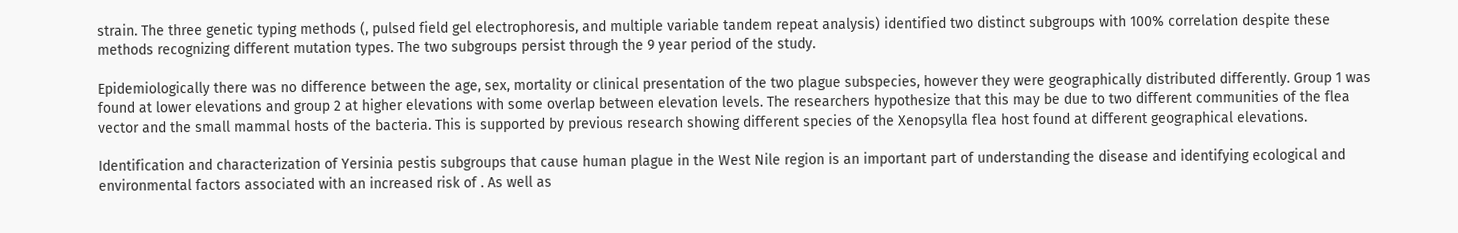strain. The three genetic typing methods (, pulsed field gel electrophoresis, and multiple variable tandem repeat analysis) identified two distinct subgroups with 100% correlation despite these methods recognizing different mutation types. The two subgroups persist through the 9 year period of the study.

Epidemiologically there was no difference between the age, sex, mortality or clinical presentation of the two plague subspecies, however they were geographically distributed differently. Group 1 was found at lower elevations and group 2 at higher elevations with some overlap between elevation levels. The researchers hypothesize that this may be due to two different communities of the flea vector and the small mammal hosts of the bacteria. This is supported by previous research showing different species of the Xenopsylla flea host found at different geographical elevations.

Identification and characterization of Yersinia pestis subgroups that cause human plague in the West Nile region is an important part of understanding the disease and identifying ecological and environmental factors associated with an increased risk of . As well as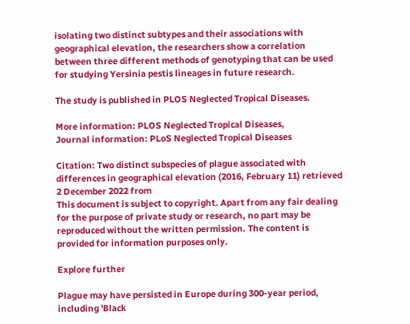isolating two distinct subtypes and their associations with geographical elevation, the researchers show a correlation between three different methods of genotyping that can be used for studying Yersinia pestis lineages in future research.

The study is published in PLOS Neglected Tropical Diseases.

More information: PLOS Neglected Tropical Diseases,
Journal information: PLoS Neglected Tropical Diseases

Citation: Two distinct subspecies of plague associated with differences in geographical elevation (2016, February 11) retrieved 2 December 2022 from
This document is subject to copyright. Apart from any fair dealing for the purpose of private study or research, no part may be reproduced without the written permission. The content is provided for information purposes only.

Explore further

Plague may have persisted in Europe during 300-year period, including 'Black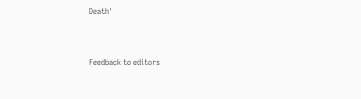Death'


Feedback to editors